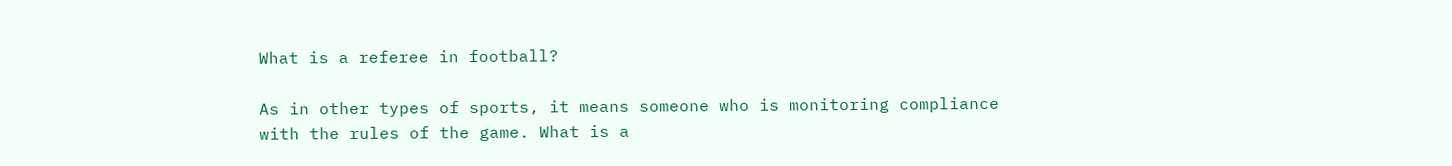What is a referee in football?

As in other types of sports, it means someone who is monitoring compliance with the rules of the game. What is a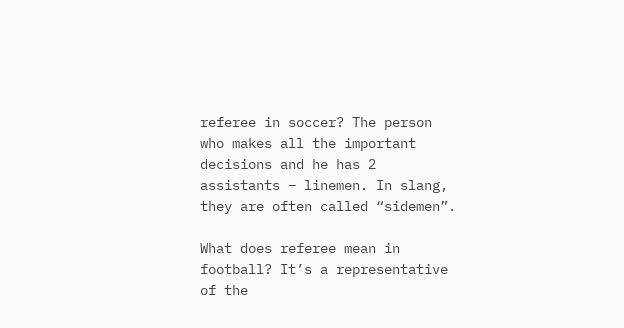referee in soccer? The person who makes all the important decisions and he has 2 assistants – linemen. In slang, they are often called “sidemen”.

What does referee mean in football? It’s a representative of the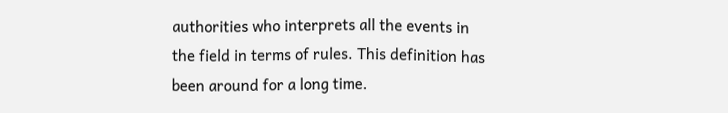authorities who interprets all the events in the field in terms of rules. This definition has been around for a long time.